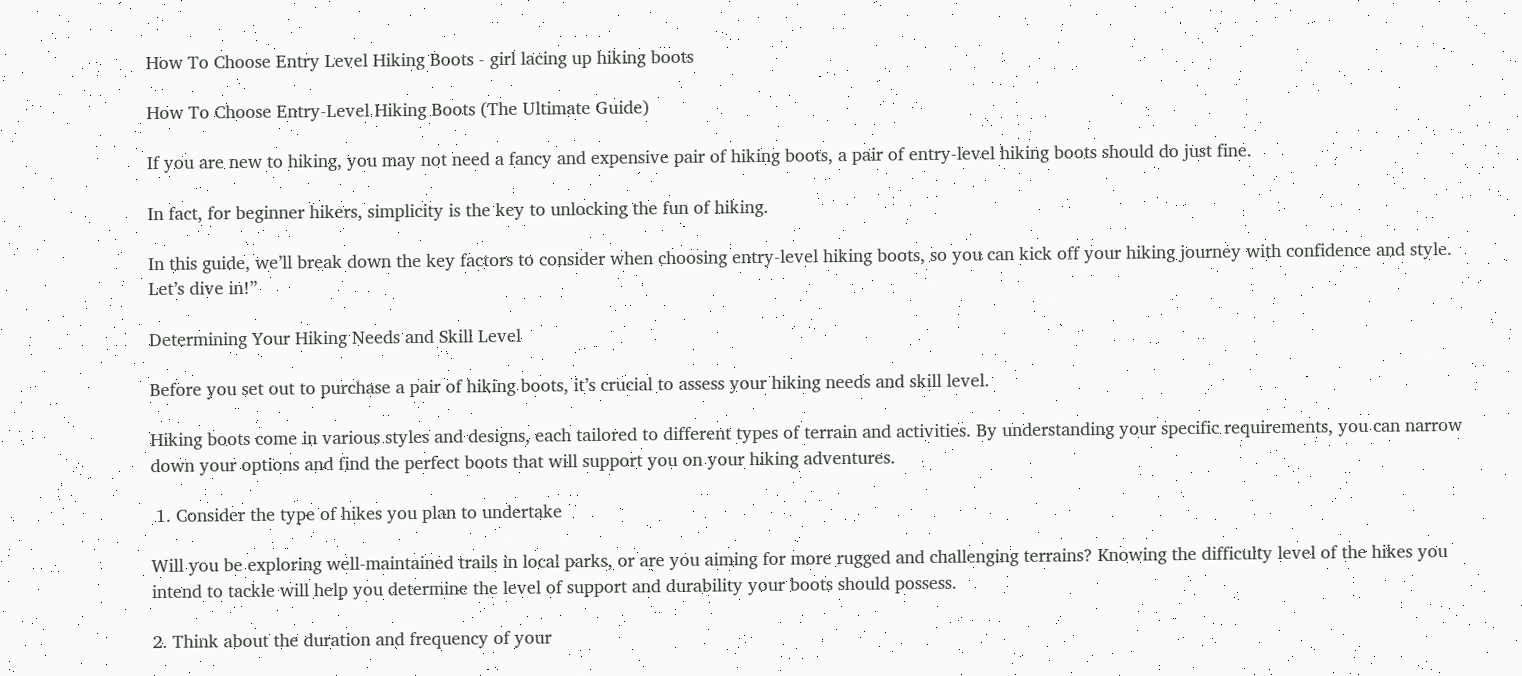How To Choose Entry Level Hiking Boots - girl lacing up hiking boots

How To Choose Entry-Level Hiking Boots (The Ultimate Guide)

If you are new to hiking, you may not need a fancy and expensive pair of hiking boots, a pair of entry-level hiking boots should do just fine.

In fact, for beginner hikers, simplicity is the key to unlocking the fun of hiking.

In this guide, we’ll break down the key factors to consider when choosing entry-level hiking boots, so you can kick off your hiking journey with confidence and style. Let’s dive in!”

Determining Your Hiking Needs and Skill Level

Before you set out to purchase a pair of hiking boots, it’s crucial to assess your hiking needs and skill level.

Hiking boots come in various styles and designs, each tailored to different types of terrain and activities. By understanding your specific requirements, you can narrow down your options and find the perfect boots that will support you on your hiking adventures.

 1. Consider the type of hikes you plan to undertake

Will you be exploring well-maintained trails in local parks, or are you aiming for more rugged and challenging terrains? Knowing the difficulty level of the hikes you intend to tackle will help you determine the level of support and durability your boots should possess.

2. Think about the duration and frequency of your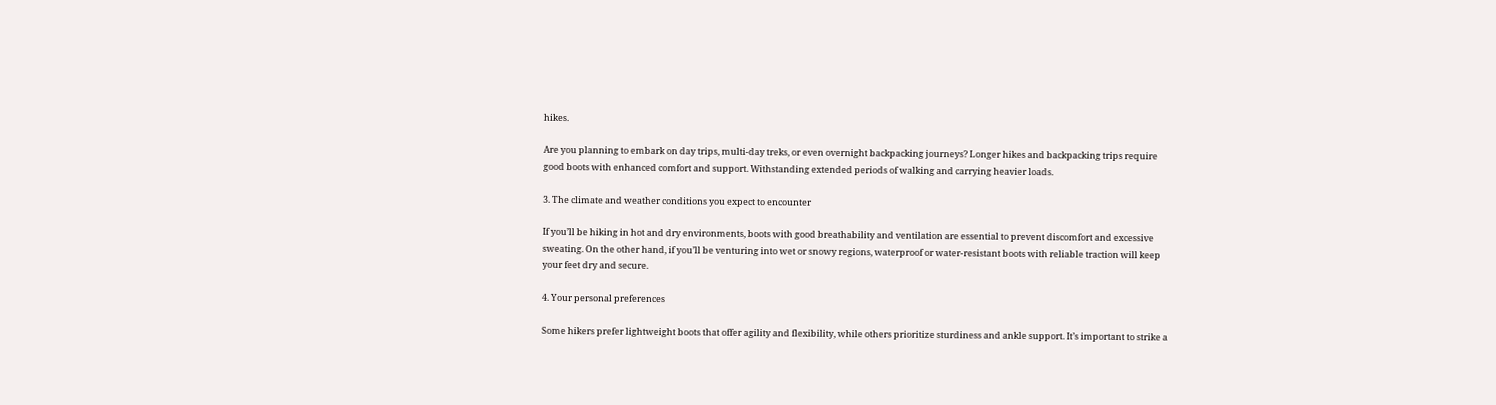hikes.

Are you planning to embark on day trips, multi-day treks, or even overnight backpacking journeys? Longer hikes and backpacking trips require good boots with enhanced comfort and support. Withstanding extended periods of walking and carrying heavier loads.

3. The climate and weather conditions you expect to encounter

If you’ll be hiking in hot and dry environments, boots with good breathability and ventilation are essential to prevent discomfort and excessive sweating. On the other hand, if you’ll be venturing into wet or snowy regions, waterproof or water-resistant boots with reliable traction will keep your feet dry and secure.

4. Your personal preferences

Some hikers prefer lightweight boots that offer agility and flexibility, while others prioritize sturdiness and ankle support. It’s important to strike a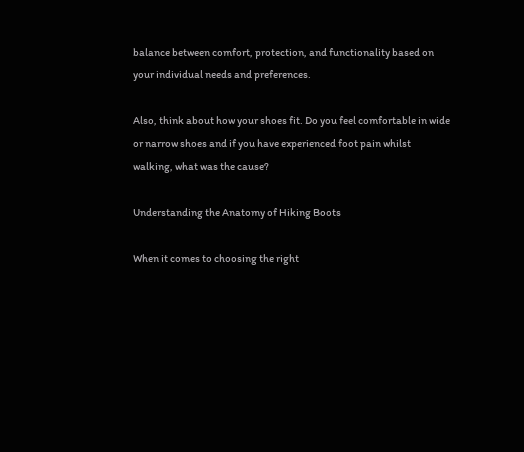balance between comfort, protection, and functionality based on your individual needs and preferences.

Also, think about how your shoes fit. Do you feel comfortable in wide or narrow shoes and if you have experienced foot pain whilst walking, what was the cause?

Understanding the Anatomy of Hiking Boots

When it comes to choosing the right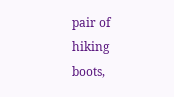pair of hiking boots,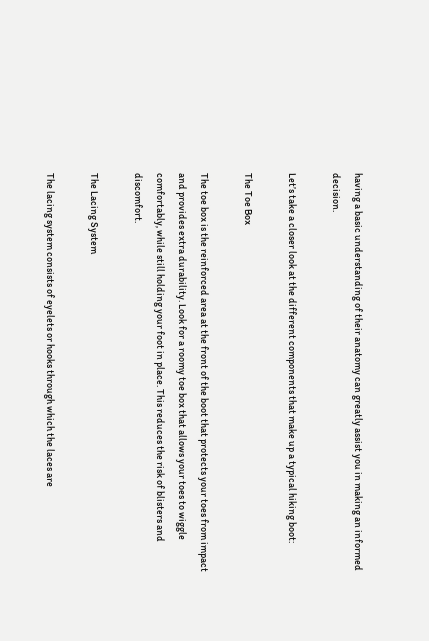having a basic understanding of their anatomy can greatly assist you in making an informed decision.

Let’s take a closer look at the different components that make up a typical hiking boot:

The Toe Box

The toe box is the reinforced area at the front of the boot that protects your toes from impact and provides extra durability. Look for a roomy toe box that allows your toes to wiggle comfortably, while still holding your foot in place. This reduces the risk of blisters and discomfort.

The Lacing System

The lacing system consists of eyelets or hooks through which the laces are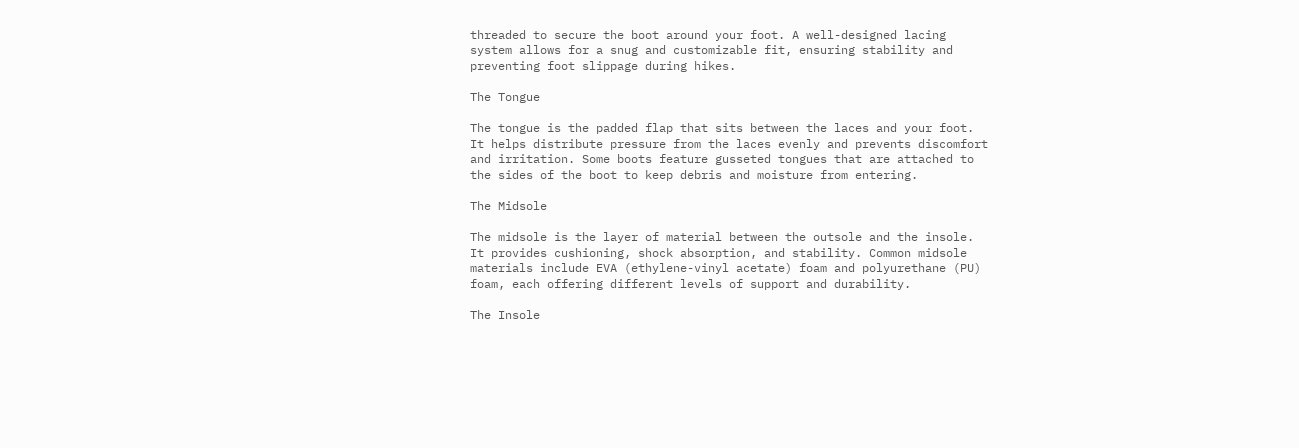threaded to secure the boot around your foot. A well-designed lacing system allows for a snug and customizable fit, ensuring stability and preventing foot slippage during hikes.

The Tongue

The tongue is the padded flap that sits between the laces and your foot. It helps distribute pressure from the laces evenly and prevents discomfort and irritation. Some boots feature gusseted tongues that are attached to the sides of the boot to keep debris and moisture from entering.

The Midsole

The midsole is the layer of material between the outsole and the insole. It provides cushioning, shock absorption, and stability. Common midsole materials include EVA (ethylene-vinyl acetate) foam and polyurethane (PU) foam, each offering different levels of support and durability.

The Insole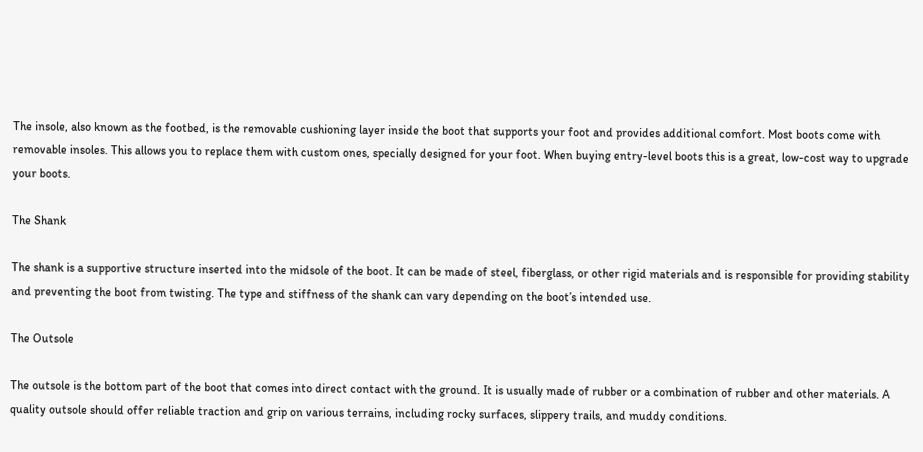The insole, also known as the footbed, is the removable cushioning layer inside the boot that supports your foot and provides additional comfort. Most boots come with removable insoles. This allows you to replace them with custom ones, specially designed for your foot. When buying entry-level boots this is a great, low-cost way to upgrade your boots.

The Shank

The shank is a supportive structure inserted into the midsole of the boot. It can be made of steel, fiberglass, or other rigid materials and is responsible for providing stability and preventing the boot from twisting. The type and stiffness of the shank can vary depending on the boot’s intended use.

The Outsole

The outsole is the bottom part of the boot that comes into direct contact with the ground. It is usually made of rubber or a combination of rubber and other materials. A quality outsole should offer reliable traction and grip on various terrains, including rocky surfaces, slippery trails, and muddy conditions.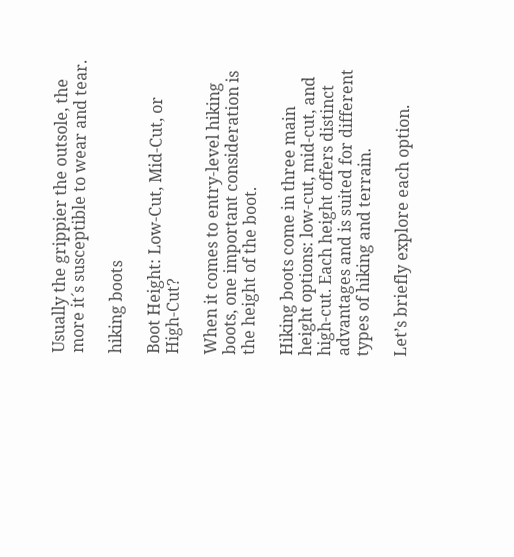Usually the grippier the outsole, the more it´s susceptible to wear and tear.

hiking boots

Boot Height: Low-Cut, Mid-Cut, or High-Cut?

When it comes to entry-level hiking boots, one important consideration is the height of the boot.

Hiking boots come in three main height options: low-cut, mid-cut, and high-cut. Each height offers distinct advantages and is suited for different types of hiking and terrain.

Let’s briefly explore each option.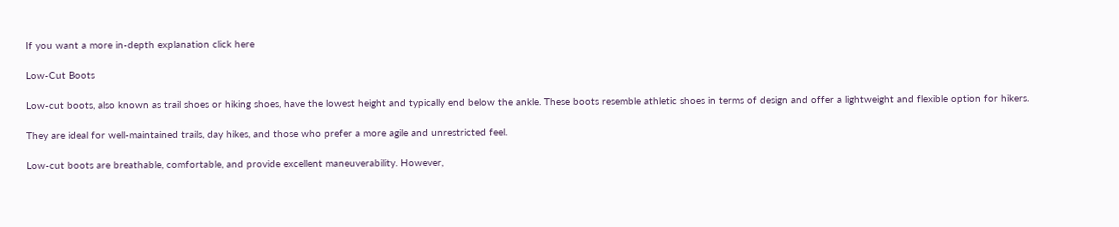If you want a more in-depth explanation click here

Low-Cut Boots

Low-cut boots, also known as trail shoes or hiking shoes, have the lowest height and typically end below the ankle. These boots resemble athletic shoes in terms of design and offer a lightweight and flexible option for hikers.

They are ideal for well-maintained trails, day hikes, and those who prefer a more agile and unrestricted feel.

Low-cut boots are breathable, comfortable, and provide excellent maneuverability. However,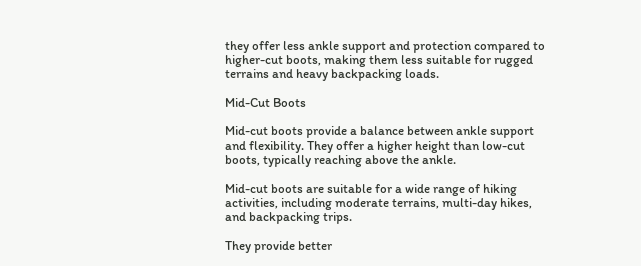they offer less ankle support and protection compared to higher-cut boots, making them less suitable for rugged terrains and heavy backpacking loads.

Mid-Cut Boots

Mid-cut boots provide a balance between ankle support and flexibility. They offer a higher height than low-cut boots, typically reaching above the ankle.

Mid-cut boots are suitable for a wide range of hiking activities, including moderate terrains, multi-day hikes, and backpacking trips.

They provide better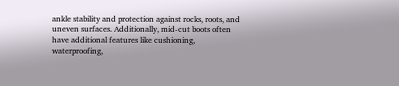ankle stability and protection against rocks, roots, and uneven surfaces. Additionally, mid-cut boots often have additional features like cushioning, waterproofing,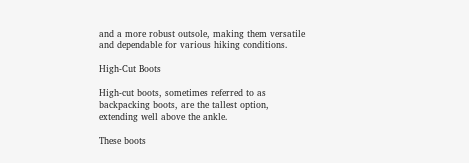and a more robust outsole, making them versatile and dependable for various hiking conditions.

High-Cut Boots

High-cut boots, sometimes referred to as backpacking boots, are the tallest option, extending well above the ankle.

These boots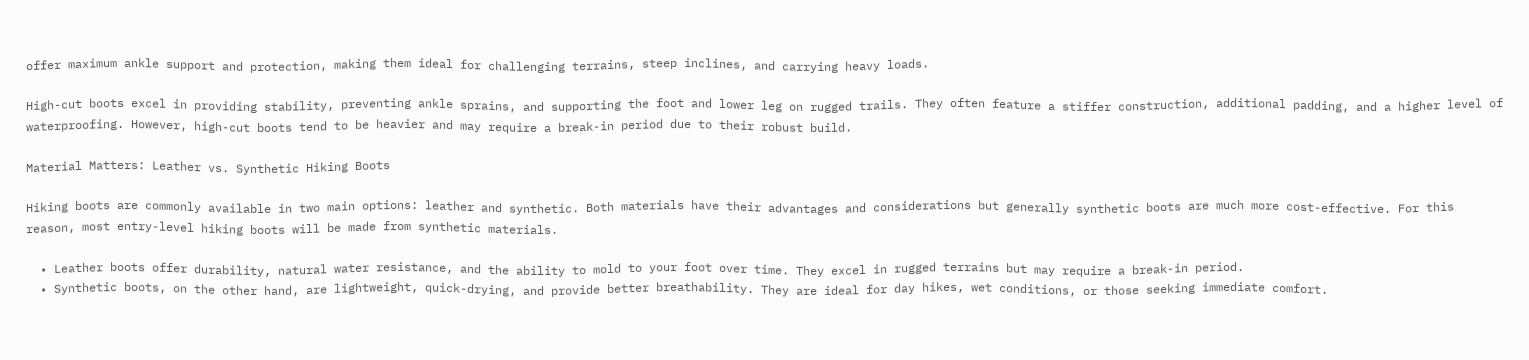offer maximum ankle support and protection, making them ideal for challenging terrains, steep inclines, and carrying heavy loads.

High-cut boots excel in providing stability, preventing ankle sprains, and supporting the foot and lower leg on rugged trails. They often feature a stiffer construction, additional padding, and a higher level of waterproofing. However, high-cut boots tend to be heavier and may require a break-in period due to their robust build.

Material Matters: Leather vs. Synthetic Hiking Boots

Hiking boots are commonly available in two main options: leather and synthetic. Both materials have their advantages and considerations but generally synthetic boots are much more cost-effective. For this reason, most entry-level hiking boots will be made from synthetic materials.

  • Leather boots offer durability, natural water resistance, and the ability to mold to your foot over time. They excel in rugged terrains but may require a break-in period.
  • Synthetic boots, on the other hand, are lightweight, quick-drying, and provide better breathability. They are ideal for day hikes, wet conditions, or those seeking immediate comfort.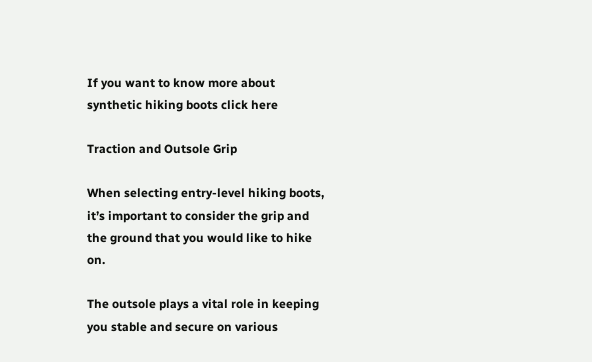If you want to know more about synthetic hiking boots click here

Traction and Outsole Grip

When selecting entry-level hiking boots, it’s important to consider the grip and the ground that you would like to hike on.

The outsole plays a vital role in keeping you stable and secure on various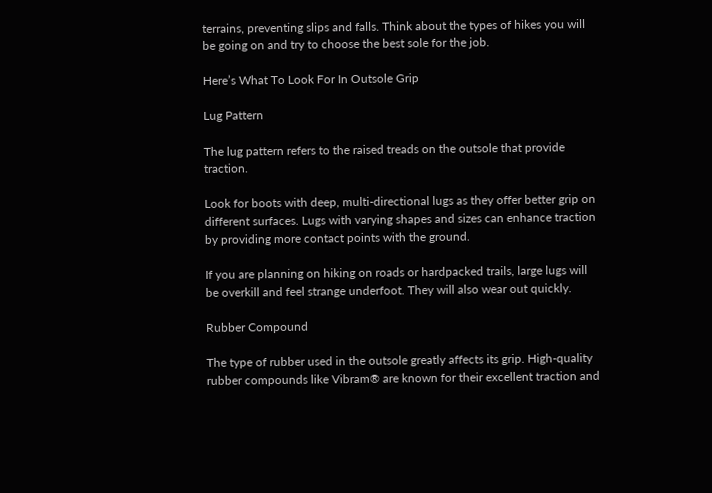terrains, preventing slips and falls. Think about the types of hikes you will be going on and try to choose the best sole for the job.

Here’s What To Look For In Outsole Grip

Lug Pattern

The lug pattern refers to the raised treads on the outsole that provide traction.

Look for boots with deep, multi-directional lugs as they offer better grip on different surfaces. Lugs with varying shapes and sizes can enhance traction by providing more contact points with the ground.

If you are planning on hiking on roads or hardpacked trails, large lugs will be overkill and feel strange underfoot. They will also wear out quickly.

Rubber Compound

The type of rubber used in the outsole greatly affects its grip. High-quality rubber compounds like Vibram® are known for their excellent traction and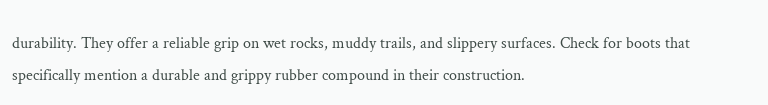durability. They offer a reliable grip on wet rocks, muddy trails, and slippery surfaces. Check for boots that specifically mention a durable and grippy rubber compound in their construction.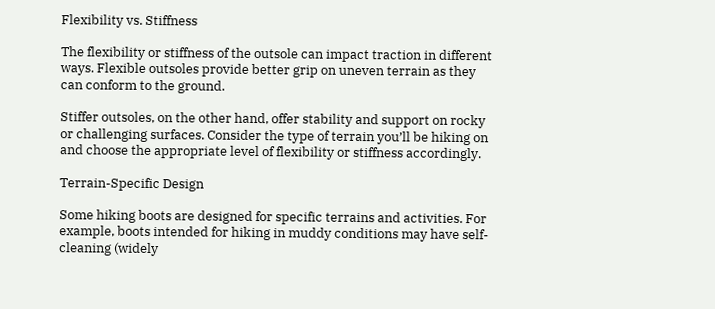Flexibility vs. Stiffness

The flexibility or stiffness of the outsole can impact traction in different ways. Flexible outsoles provide better grip on uneven terrain as they can conform to the ground.

Stiffer outsoles, on the other hand, offer stability and support on rocky or challenging surfaces. Consider the type of terrain you’ll be hiking on and choose the appropriate level of flexibility or stiffness accordingly.

Terrain-Specific Design

Some hiking boots are designed for specific terrains and activities. For example, boots intended for hiking in muddy conditions may have self-cleaning (widely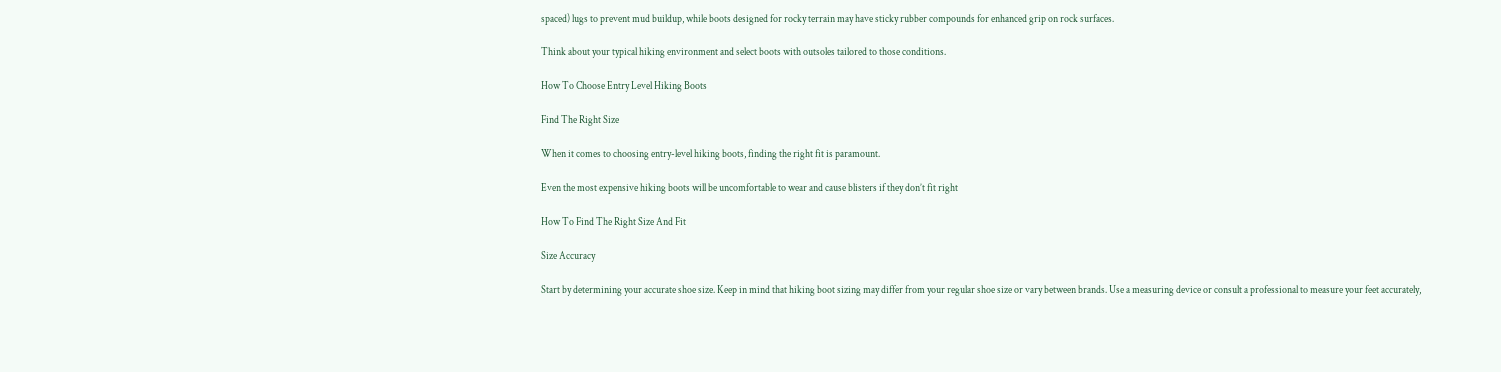spaced) lugs to prevent mud buildup, while boots designed for rocky terrain may have sticky rubber compounds for enhanced grip on rock surfaces.

Think about your typical hiking environment and select boots with outsoles tailored to those conditions.

How To Choose Entry Level Hiking Boots

Find The Right Size

When it comes to choosing entry-level hiking boots, finding the right fit is paramount.

Even the most expensive hiking boots will be uncomfortable to wear and cause blisters if they don’t fit right

How To Find The Right Size And Fit

Size Accuracy

Start by determining your accurate shoe size. Keep in mind that hiking boot sizing may differ from your regular shoe size or vary between brands. Use a measuring device or consult a professional to measure your feet accurately,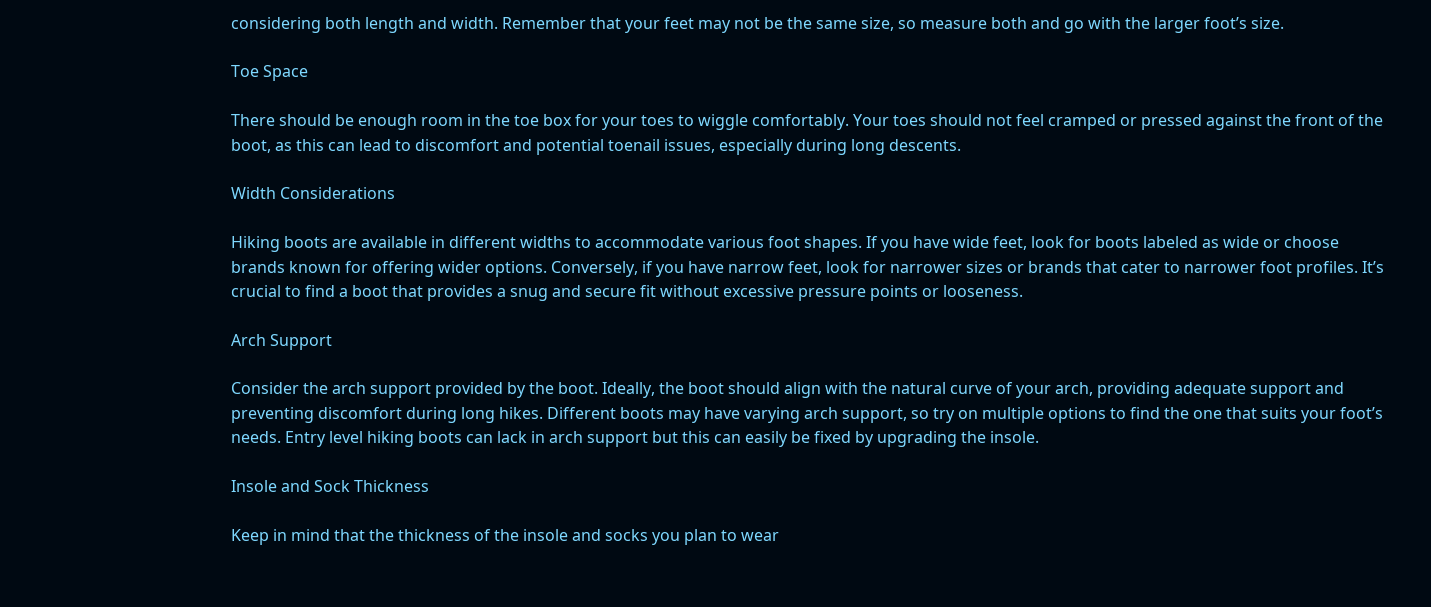considering both length and width. Remember that your feet may not be the same size, so measure both and go with the larger foot’s size.

Toe Space

There should be enough room in the toe box for your toes to wiggle comfortably. Your toes should not feel cramped or pressed against the front of the boot, as this can lead to discomfort and potential toenail issues, especially during long descents.

Width Considerations

Hiking boots are available in different widths to accommodate various foot shapes. If you have wide feet, look for boots labeled as wide or choose brands known for offering wider options. Conversely, if you have narrow feet, look for narrower sizes or brands that cater to narrower foot profiles. It’s crucial to find a boot that provides a snug and secure fit without excessive pressure points or looseness.

Arch Support

Consider the arch support provided by the boot. Ideally, the boot should align with the natural curve of your arch, providing adequate support and preventing discomfort during long hikes. Different boots may have varying arch support, so try on multiple options to find the one that suits your foot’s needs. Entry level hiking boots can lack in arch support but this can easily be fixed by upgrading the insole.

Insole and Sock Thickness

Keep in mind that the thickness of the insole and socks you plan to wear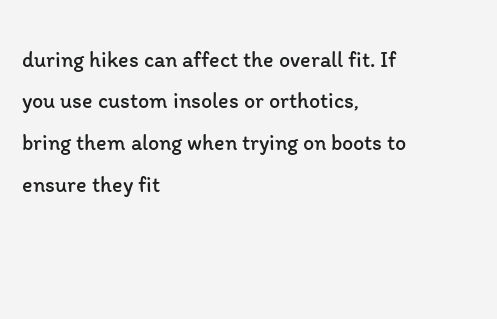during hikes can affect the overall fit. If you use custom insoles or orthotics, bring them along when trying on boots to ensure they fit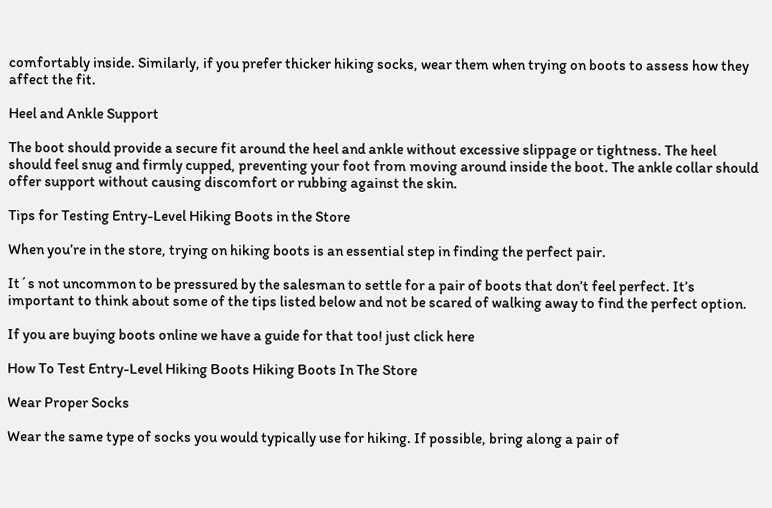comfortably inside. Similarly, if you prefer thicker hiking socks, wear them when trying on boots to assess how they affect the fit.

Heel and Ankle Support

The boot should provide a secure fit around the heel and ankle without excessive slippage or tightness. The heel should feel snug and firmly cupped, preventing your foot from moving around inside the boot. The ankle collar should offer support without causing discomfort or rubbing against the skin.

Tips for Testing Entry-Level Hiking Boots in the Store

When you’re in the store, trying on hiking boots is an essential step in finding the perfect pair.

It´s not uncommon to be pressured by the salesman to settle for a pair of boots that don’t feel perfect. It’s important to think about some of the tips listed below and not be scared of walking away to find the perfect option.

If you are buying boots online we have a guide for that too! just click here

How To Test Entry-Level Hiking Boots Hiking Boots In The Store

Wear Proper Socks

Wear the same type of socks you would typically use for hiking. If possible, bring along a pair of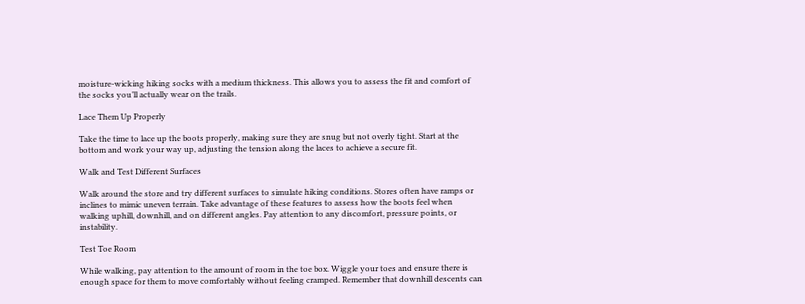moisture-wicking hiking socks with a medium thickness. This allows you to assess the fit and comfort of the socks you’ll actually wear on the trails.

Lace Them Up Properly

Take the time to lace up the boots properly, making sure they are snug but not overly tight. Start at the bottom and work your way up, adjusting the tension along the laces to achieve a secure fit.

Walk and Test Different Surfaces

Walk around the store and try different surfaces to simulate hiking conditions. Stores often have ramps or inclines to mimic uneven terrain. Take advantage of these features to assess how the boots feel when walking uphill, downhill, and on different angles. Pay attention to any discomfort, pressure points, or instability.

Test Toe Room

While walking, pay attention to the amount of room in the toe box. Wiggle your toes and ensure there is enough space for them to move comfortably without feeling cramped. Remember that downhill descents can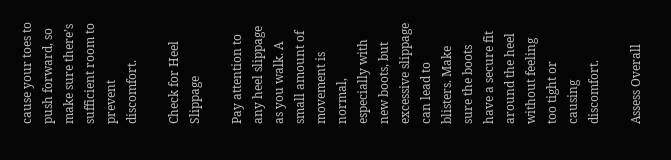cause your toes to push forward, so make sure there’s sufficient room to prevent discomfort.

Check for Heel Slippage

Pay attention to any heel slippage as you walk. A small amount of movement is normal, especially with new boots, but excessive slippage can lead to blisters. Make sure the boots have a secure fit around the heel without feeling too tight or causing discomfort.

Assess Overall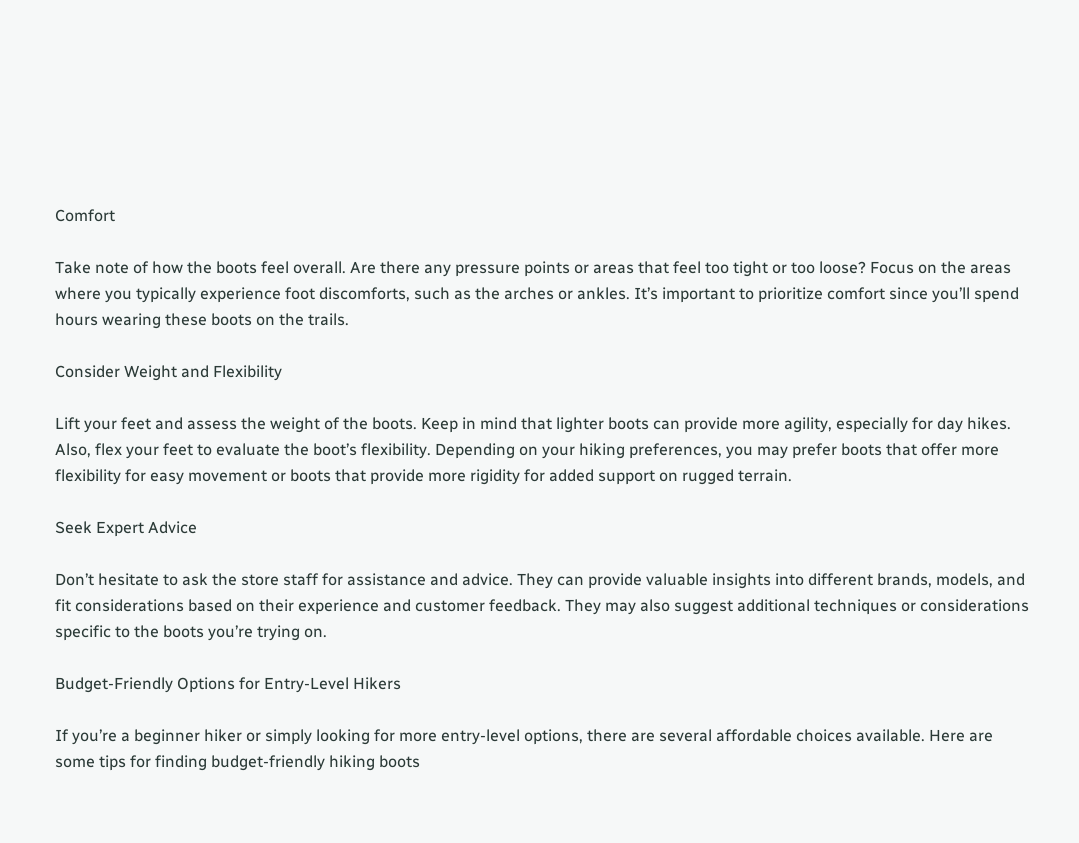Comfort

Take note of how the boots feel overall. Are there any pressure points or areas that feel too tight or too loose? Focus on the areas where you typically experience foot discomforts, such as the arches or ankles. It’s important to prioritize comfort since you’ll spend hours wearing these boots on the trails.

Consider Weight and Flexibility

Lift your feet and assess the weight of the boots. Keep in mind that lighter boots can provide more agility, especially for day hikes. Also, flex your feet to evaluate the boot’s flexibility. Depending on your hiking preferences, you may prefer boots that offer more flexibility for easy movement or boots that provide more rigidity for added support on rugged terrain.

Seek Expert Advice

Don’t hesitate to ask the store staff for assistance and advice. They can provide valuable insights into different brands, models, and fit considerations based on their experience and customer feedback. They may also suggest additional techniques or considerations specific to the boots you’re trying on.

Budget-Friendly Options for Entry-Level Hikers

If you’re a beginner hiker or simply looking for more entry-level options, there are several affordable choices available. Here are some tips for finding budget-friendly hiking boots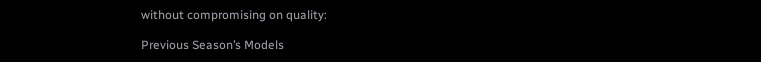without compromising on quality:

Previous Season’s Models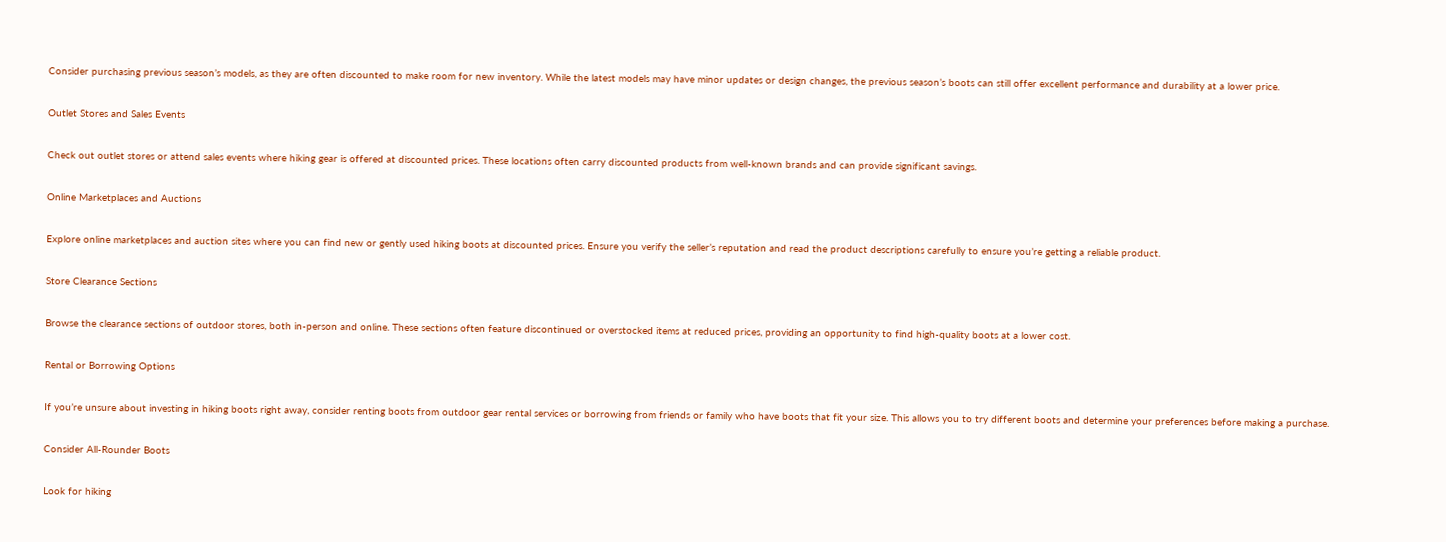Consider purchasing previous season’s models, as they are often discounted to make room for new inventory. While the latest models may have minor updates or design changes, the previous season’s boots can still offer excellent performance and durability at a lower price.

Outlet Stores and Sales Events

Check out outlet stores or attend sales events where hiking gear is offered at discounted prices. These locations often carry discounted products from well-known brands and can provide significant savings.

Online Marketplaces and Auctions

Explore online marketplaces and auction sites where you can find new or gently used hiking boots at discounted prices. Ensure you verify the seller’s reputation and read the product descriptions carefully to ensure you’re getting a reliable product.

Store Clearance Sections

Browse the clearance sections of outdoor stores, both in-person and online. These sections often feature discontinued or overstocked items at reduced prices, providing an opportunity to find high-quality boots at a lower cost.

Rental or Borrowing Options

If you’re unsure about investing in hiking boots right away, consider renting boots from outdoor gear rental services or borrowing from friends or family who have boots that fit your size. This allows you to try different boots and determine your preferences before making a purchase.

Consider All-Rounder Boots

Look for hiking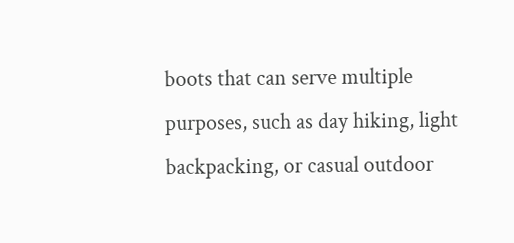boots that can serve multiple purposes, such as day hiking, light backpacking, or casual outdoor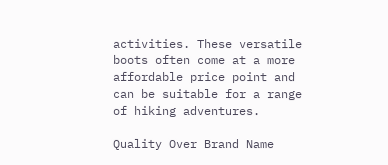activities. These versatile boots often come at a more affordable price point and can be suitable for a range of hiking adventures.

Quality Over Brand Name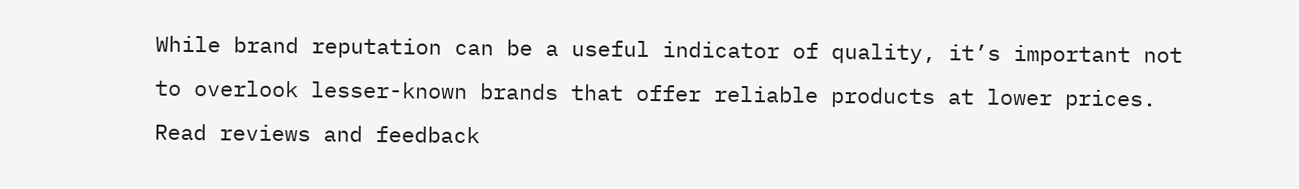While brand reputation can be a useful indicator of quality, it’s important not to overlook lesser-known brands that offer reliable products at lower prices. Read reviews and feedback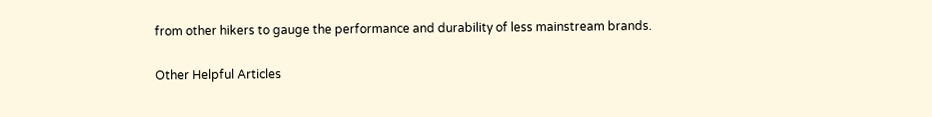from other hikers to gauge the performance and durability of less mainstream brands.

Other Helpful Articles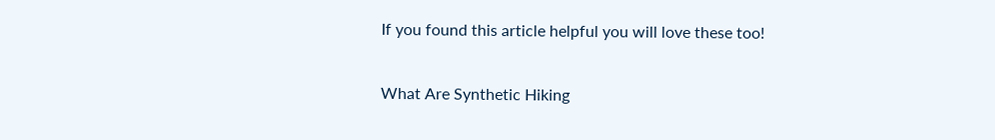If you found this article helpful you will love these too!

What Are Synthetic Hiking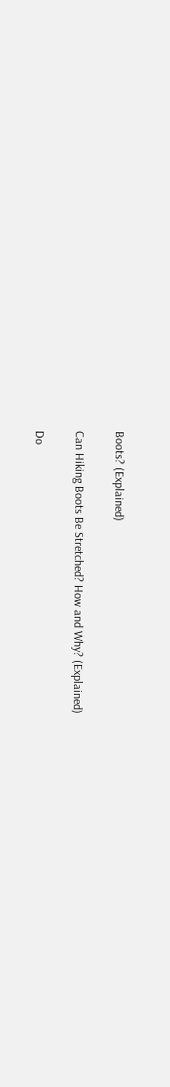Boots? (Explained)

Can Hiking Boots Be Stretched? How and Why? (Explained)

Do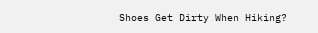Shoes Get Dirty When Hiking?